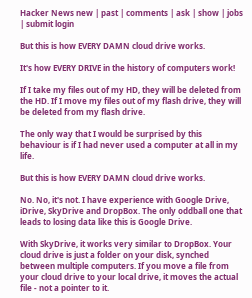Hacker News new | past | comments | ask | show | jobs | submit login

But this is how EVERY DAMN cloud drive works.

It's how EVERY DRIVE in the history of computers work!

If I take my files out of my HD, they will be deleted from the HD. If I move my files out of my flash drive, they will be deleted from my flash drive.

The only way that I would be surprised by this behaviour is if I had never used a computer at all in my life.

But this is how EVERY DAMN cloud drive works.

No. No, it's not. I have experience with Google Drive, iDrive, SkyDrive and DropBox. The only oddball one that leads to losing data like this is Google Drive.

With SkyDrive, it works very similar to DropBox. Your cloud drive is just a folder on your disk, synched between multiple computers. If you move a file from your cloud drive to your local drive, it moves the actual file - not a pointer to it.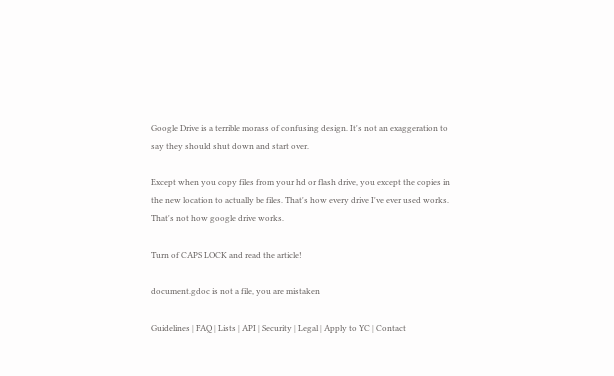Google Drive is a terrible morass of confusing design. It's not an exaggeration to say they should shut down and start over.

Except when you copy files from your hd or flash drive, you except the copies in the new location to actually be files. That's how every drive I've ever used works. That's not how google drive works.

Turn of CAPS LOCK and read the article!

document.gdoc is not a file, you are mistaken

Guidelines | FAQ | Lists | API | Security | Legal | Apply to YC | Contact